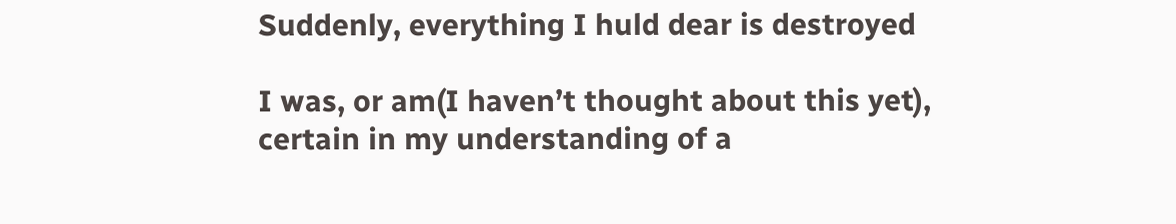Suddenly, everything I huld dear is destroyed

I was, or am(I haven’t thought about this yet), certain in my understanding of a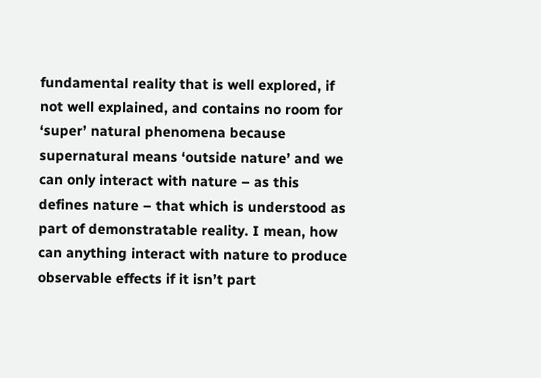fundamental reality that is well explored, if not well explained, and contains no room for ‘super’ natural phenomena because supernatural means ‘outside nature’ and we can only interact with nature – as this defines nature – that which is understood as part of demonstratable reality. I mean, how can anything interact with nature to produce observable effects if it isn’t part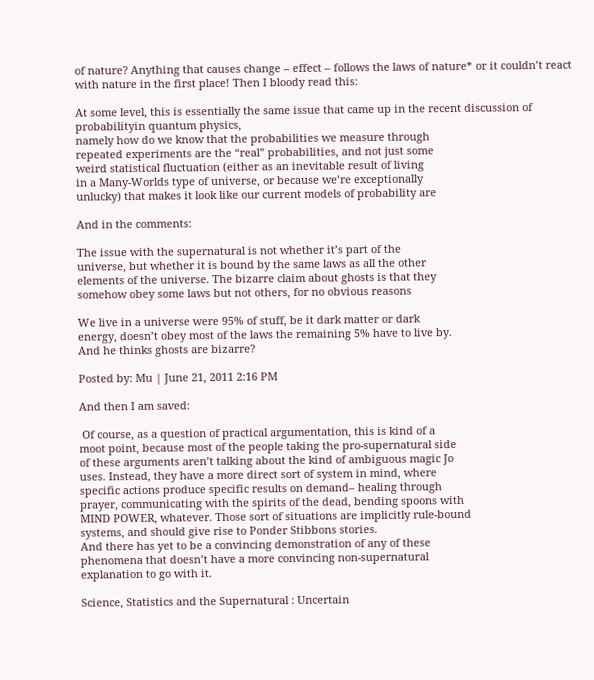of nature? Anything that causes change – effect – follows the laws of nature* or it couldn’t react with nature in the first place! Then I bloody read this:

At some level, this is essentially the same issue that came up in the recent discussion of probabilityin quantum physics,
namely how do we know that the probabilities we measure through
repeated experiments are the “real” probabilities, and not just some
weird statistical fluctuation (either as an inevitable result of living
in a Many-Worlds type of universe, or because we’re exceptionally
unlucky) that makes it look like our current models of probability are

And in the comments:

The issue with the supernatural is not whether it’s part of the
universe, but whether it is bound by the same laws as all the other
elements of the universe. The bizarre claim about ghosts is that they
somehow obey some laws but not others, for no obvious reasons

We live in a universe were 95% of stuff, be it dark matter or dark
energy, doesn’t obey most of the laws the remaining 5% have to live by.
And he thinks ghosts are bizarre?

Posted by: Mu | June 21, 2011 2:16 PM

And then I am saved:

 Of course, as a question of practical argumentation, this is kind of a
moot point, because most of the people taking the pro-supernatural side
of these arguments aren’t talking about the kind of ambiguous magic Jo
uses. Instead, they have a more direct sort of system in mind, where
specific actions produce specific results on demand– healing through
prayer, communicating with the spirits of the dead, bending spoons with
MIND POWER, whatever. Those sort of situations are implicitly rule-bound
systems, and should give rise to Ponder Stibbons stories.
And there has yet to be a convincing demonstration of any of these
phenomena that doesn’t have a more convincing non-supernatural
explanation to go with it.

Science, Statistics and the Supernatural : Uncertain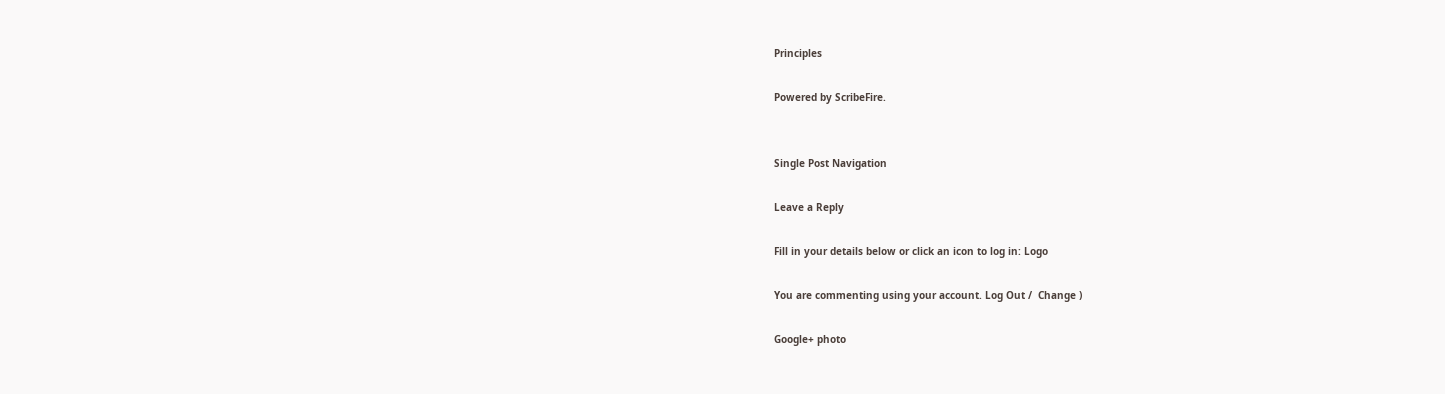Principles

Powered by ScribeFire.


Single Post Navigation

Leave a Reply

Fill in your details below or click an icon to log in: Logo

You are commenting using your account. Log Out /  Change )

Google+ photo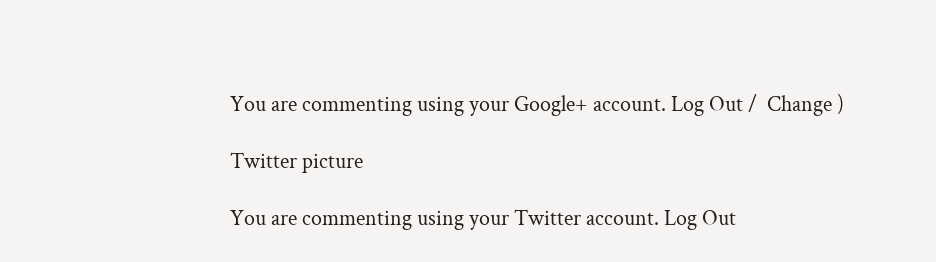You are commenting using your Google+ account. Log Out /  Change )

Twitter picture

You are commenting using your Twitter account. Log Out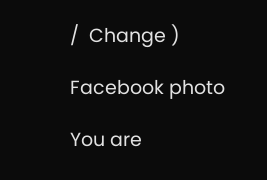/  Change )

Facebook photo

You are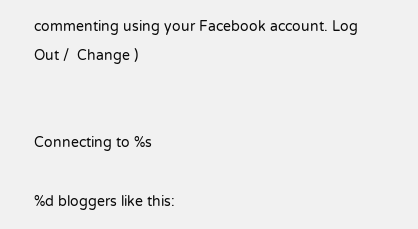commenting using your Facebook account. Log Out /  Change )


Connecting to %s

%d bloggers like this: